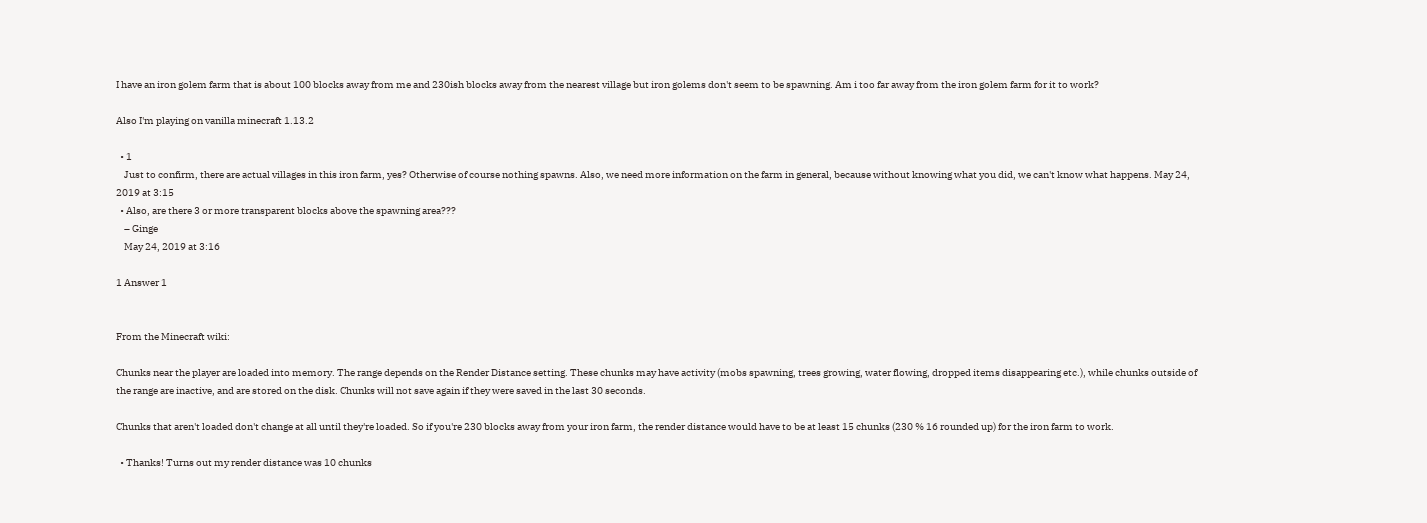I have an iron golem farm that is about 100 blocks away from me and 230ish blocks away from the nearest village but iron golems don't seem to be spawning. Am i too far away from the iron golem farm for it to work?

Also I'm playing on vanilla minecraft 1.13.2

  • 1
    Just to confirm, there are actual villages in this iron farm, yes? Otherwise of course nothing spawns. Also, we need more information on the farm in general, because without knowing what you did, we can't know what happens. May 24, 2019 at 3:15
  • Also, are there 3 or more transparent blocks above the spawning area???
    – Ginge
    May 24, 2019 at 3:16

1 Answer 1


From the Minecraft wiki:

Chunks near the player are loaded into memory. The range depends on the Render Distance setting. These chunks may have activity (mobs spawning, trees growing, water flowing, dropped items disappearing etc.), while chunks outside of the range are inactive, and are stored on the disk. Chunks will not save again if they were saved in the last 30 seconds.

Chunks that aren't loaded don't change at all until they're loaded. So if you're 230 blocks away from your iron farm, the render distance would have to be at least 15 chunks (230 % 16 rounded up) for the iron farm to work.

  • Thanks! Turns out my render distance was 10 chunks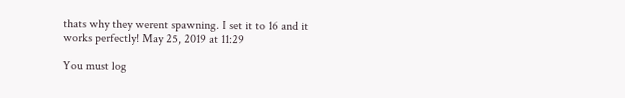thats why they werent spawning. I set it to 16 and it works perfectly! May 25, 2019 at 11:29

You must log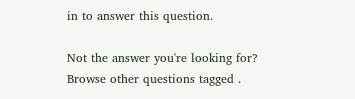in to answer this question.

Not the answer you're looking for? Browse other questions tagged .